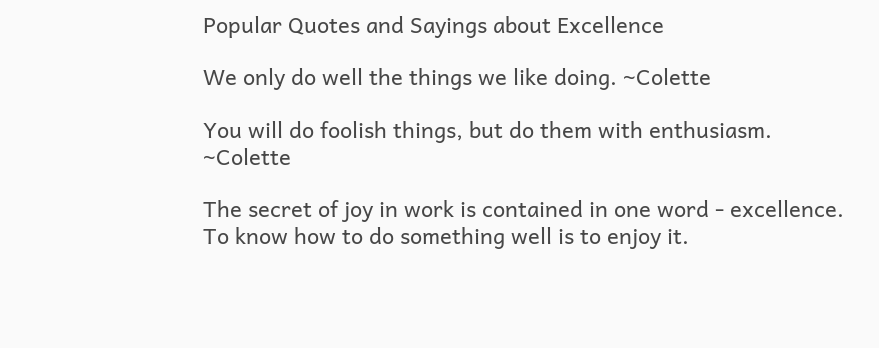Popular Quotes and Sayings about Excellence

We only do well the things we like doing. ~Colette

You will do foolish things, but do them with enthusiasm. ~Colette

The secret of joy in work is contained in one word - excellence. To know how to do something well is to enjoy it.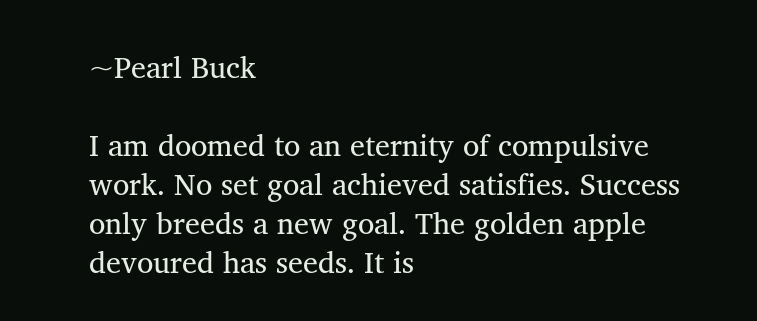~Pearl Buck

I am doomed to an eternity of compulsive work. No set goal achieved satisfies. Success only breeds a new goal. The golden apple devoured has seeds. It is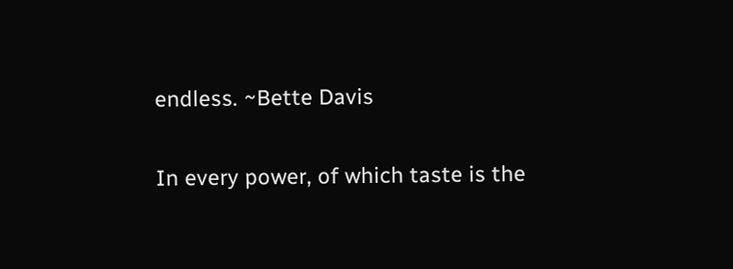endless. ~Bette Davis

In every power, of which taste is the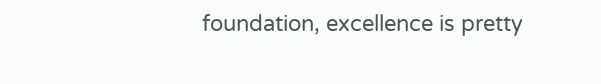foundation, excellence is pretty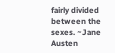fairly divided between the sexes. ~Jane Austen